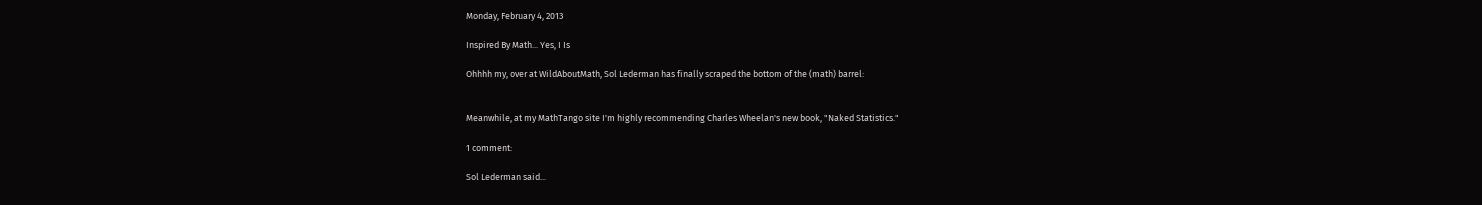Monday, February 4, 2013

Inspired By Math... Yes, I Is

Ohhhh my, over at WildAboutMath, Sol Lederman has finally scraped the bottom of the (math) barrel:


Meanwhile, at my MathTango site I'm highly recommending Charles Wheelan's new book, "Naked Statistics."

1 comment:

Sol Lederman said...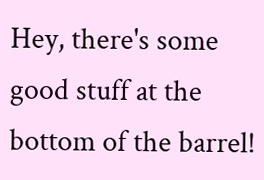Hey, there's some good stuff at the bottom of the barrel!